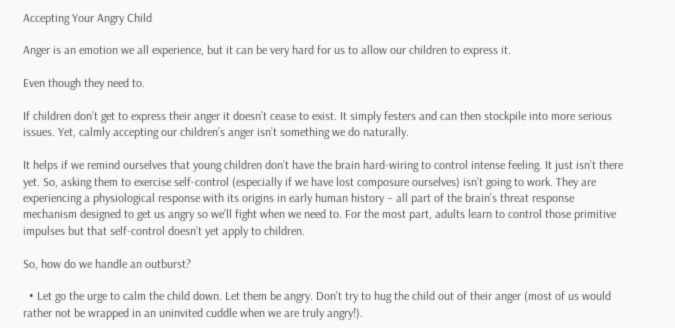Accepting Your Angry Child

Anger is an emotion we all experience, but it can be very hard for us to allow our children to express it.

Even though they need to.

If children don’t get to express their anger it doesn’t cease to exist. It simply festers and can then stockpile into more serious issues. Yet, calmly accepting our children’s anger isn’t something we do naturally.

It helps if we remind ourselves that young children don’t have the brain hard-wiring to control intense feeling. It just isn’t there yet. So, asking them to exercise self-control (especially if we have lost composure ourselves) isn’t going to work. They are experiencing a physiological response with its origins in early human history – all part of the brain’s threat response mechanism designed to get us angry so we’ll fight when we need to. For the most part, adults learn to control those primitive impulses but that self-control doesn’t yet apply to children.

So, how do we handle an outburst?

  • Let go the urge to calm the child down. Let them be angry. Don’t try to hug the child out of their anger (most of us would rather not be wrapped in an uninvited cuddle when we are truly angry!).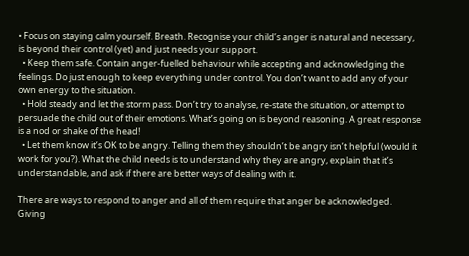• Focus on staying calm yourself. Breath. Recognise your child’s anger is natural and necessary, is beyond their control (yet) and just needs your support.
  • Keep them safe. Contain anger-fuelled behaviour while accepting and acknowledging the feelings. Do just enough to keep everything under control. You don’t want to add any of your own energy to the situation.
  • Hold steady and let the storm pass. Don’t try to analyse, re-state the situation, or attempt to persuade the child out of their emotions. What’s going on is beyond reasoning. A great response is a nod or shake of the head!
  • Let them know it’s OK to be angry. Telling them they shouldn’t be angry isn’t helpful (would it work for you?). What the child needs is to understand why they are angry, explain that it’s understandable, and ask if there are better ways of dealing with it.

There are ways to respond to anger and all of them require that anger be acknowledged. Giving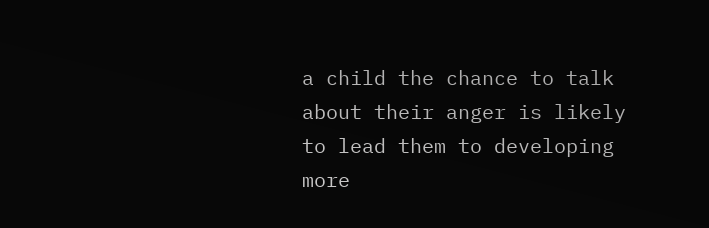a child the chance to talk about their anger is likely to lead them to developing more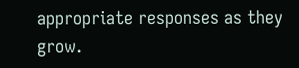appropriate responses as they grow.